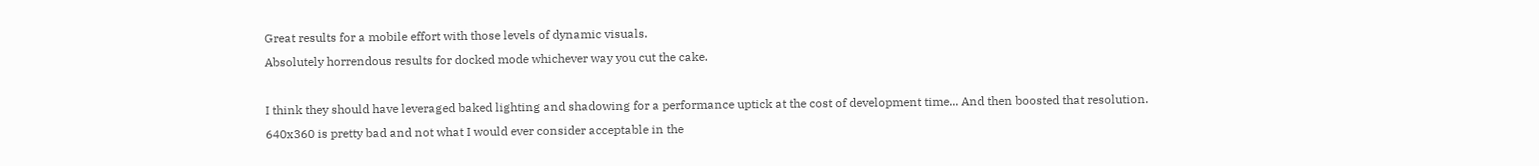Great results for a mobile effort with those levels of dynamic visuals.
Absolutely horrendous results for docked mode whichever way you cut the cake.

I think they should have leveraged baked lighting and shadowing for a performance uptick at the cost of development time... And then boosted that resolution.
640x360 is pretty bad and not what I would ever consider acceptable in the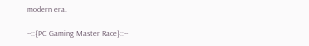modern era.

--::{PC Gaming Master Race}::--